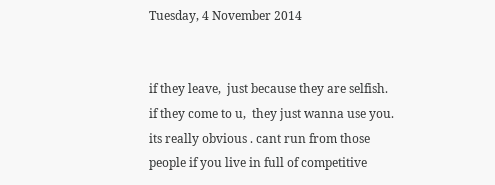Tuesday, 4 November 2014


if they leave,  just because they are selfish. if they come to u,  they just wanna use you. its really obvious . cant run from those people if you live in full of competitive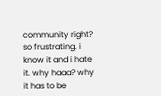community right? so frustrating. i know it and i hate it. why haaa? why it has to be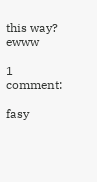this way? ewww

1 comment:

fasy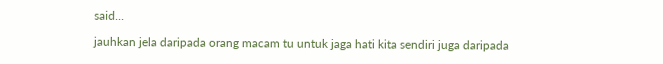said...

jauhkan jela daripada orang macam tu untuk jaga hati kita sendiri juga daripada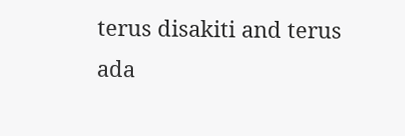terus disakiti and terus ada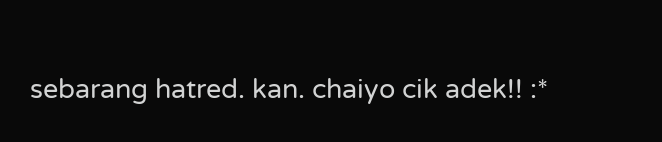sebarang hatred. kan. chaiyo cik adek!! :*